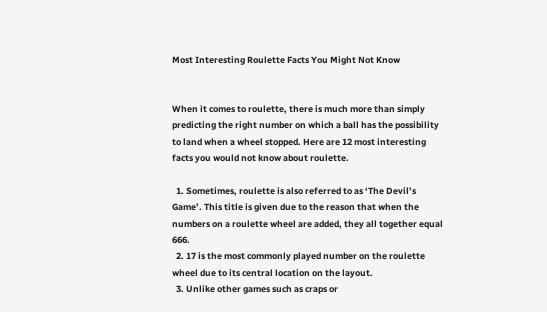Most Interesting Roulette Facts You Might Not Know


When it comes to roulette, there is much more than simply predicting the right number on which a ball has the possibility to land when a wheel stopped. Here are 12 most interesting facts you would not know about roulette.

  1. Sometimes, roulette is also referred to as ‘The Devil’s Game’. This title is given due to the reason that when the numbers on a roulette wheel are added, they all together equal 666.
  2. 17 is the most commonly played number on the roulette wheel due to its central location on the layout.
  3. Unlike other games such as craps or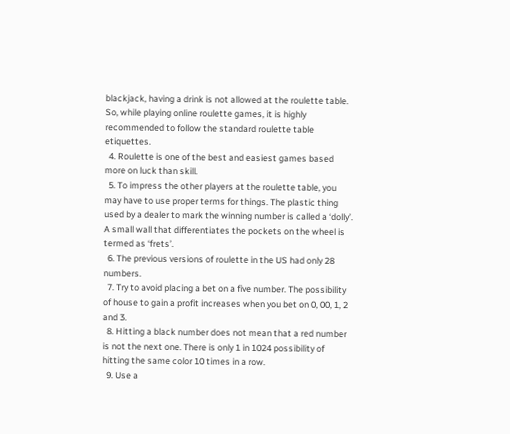blackjack, having a drink is not allowed at the roulette table. So, while playing online roulette games, it is highly recommended to follow the standard roulette table etiquettes.
  4. Roulette is one of the best and easiest games based more on luck than skill.
  5. To impress the other players at the roulette table, you may have to use proper terms for things. The plastic thing used by a dealer to mark the winning number is called a ‘dolly’. A small wall that differentiates the pockets on the wheel is termed as ‘frets’.
  6. The previous versions of roulette in the US had only 28 numbers.
  7. Try to avoid placing a bet on a five number. The possibility of house to gain a profit increases when you bet on 0, 00, 1, 2 and 3.
  8. Hitting a black number does not mean that a red number is not the next one. There is only 1 in 1024 possibility of hitting the same color 10 times in a row.
  9. Use a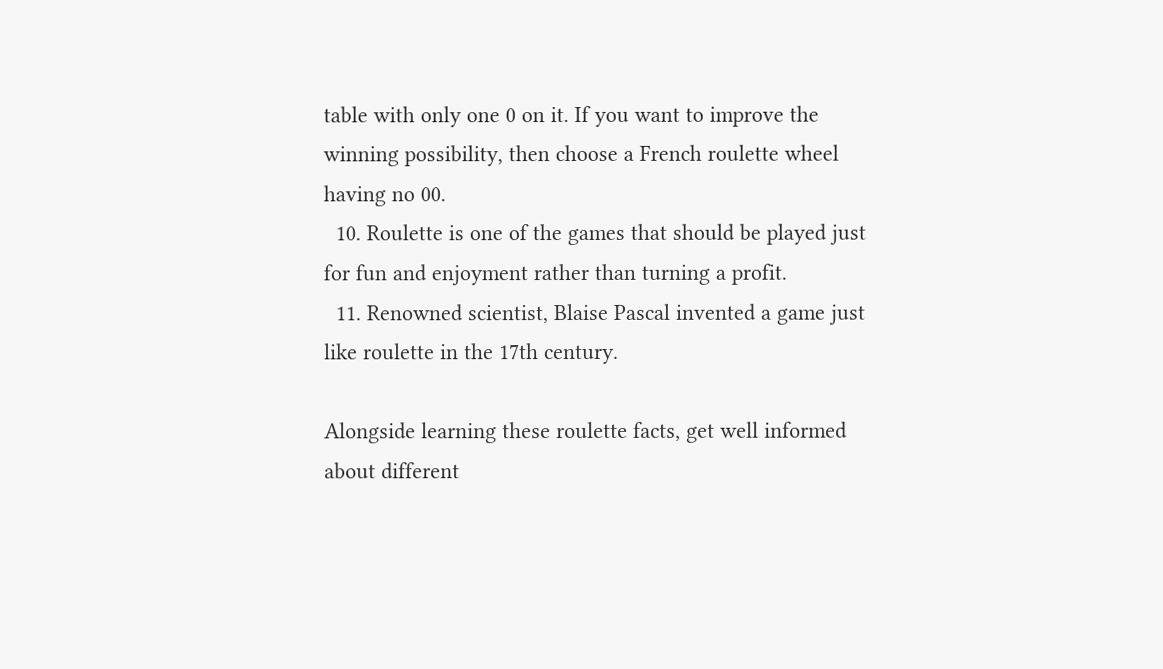table with only one 0 on it. If you want to improve the winning possibility, then choose a French roulette wheel having no 00.
  10. Roulette is one of the games that should be played just for fun and enjoyment rather than turning a profit.
  11. Renowned scientist, Blaise Pascal invented a game just like roulette in the 17th century.

Alongside learning these roulette facts, get well informed about different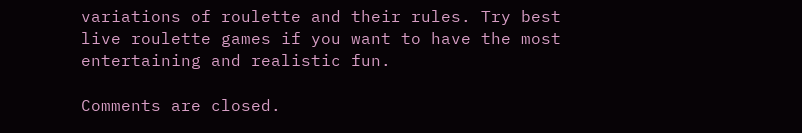variations of roulette and their rules. Try best live roulette games if you want to have the most entertaining and realistic fun.

Comments are closed.